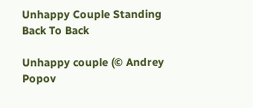Unhappy Couple Standing Back To Back

Unhappy couple (© Andrey Popov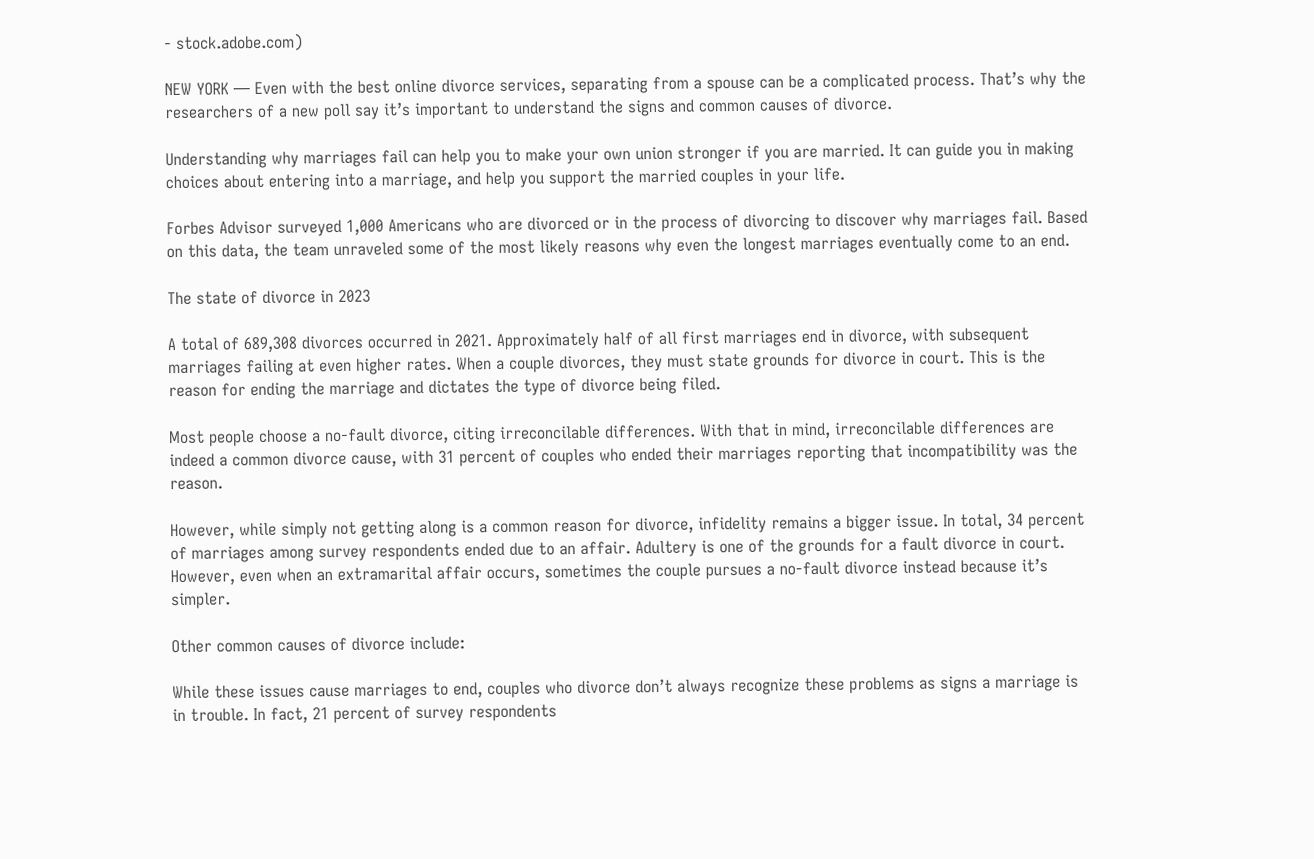- stock.adobe.com)

NEW YORK — Even with the best online divorce services, separating from a spouse can be a complicated process. That’s why the researchers of a new poll say it’s important to understand the signs and common causes of divorce.

Understanding why marriages fail can help you to make your own union stronger if you are married. It can guide you in making choices about entering into a marriage, and help you support the married couples in your life.

Forbes Advisor surveyed 1,000 Americans who are divorced or in the process of divorcing to discover why marriages fail. Based on this data, the team unraveled some of the most likely reasons why even the longest marriages eventually come to an end.

The state of divorce in 2023

A total of 689,308 divorces occurred in 2021. Approximately half of all first marriages end in divorce, with subsequent marriages failing at even higher rates. When a couple divorces, they must state grounds for divorce in court. This is the reason for ending the marriage and dictates the type of divorce being filed.

Most people choose a no-fault divorce, citing irreconcilable differences. With that in mind, irreconcilable differences are indeed a common divorce cause, with 31 percent of couples who ended their marriages reporting that incompatibility was the reason.

However, while simply not getting along is a common reason for divorce, infidelity remains a bigger issue. In total, 34 percent of marriages among survey respondents ended due to an affair. Adultery is one of the grounds for a fault divorce in court. However, even when an extramarital affair occurs, sometimes the couple pursues a no-fault divorce instead because it’s simpler.

Other common causes of divorce include:

While these issues cause marriages to end, couples who divorce don’t always recognize these problems as signs a marriage is in trouble. In fact, 21 percent of survey respondents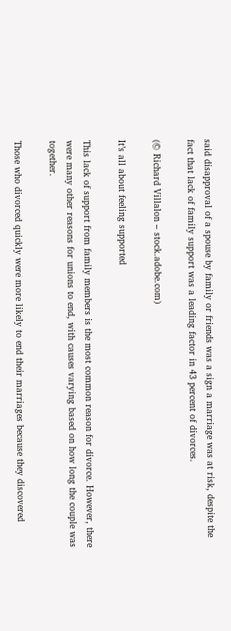said disapproval of a spouse by family or friends was a sign a marriage was at risk, despite the fact that lack of family support was a leading factor in 43 percent of divorces.

(© Richard Villalon – stock.adobe.com)

It’s all about feeling supported

This lack of support from family members is the most common reason for divorce. However, there were many other reasons for unions to end, with causes varying based on how long the couple was together.

Those who divorced quickly were more likely to end their marriages because they discovered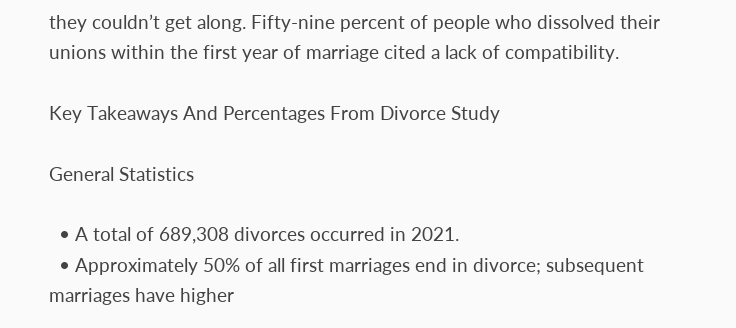they couldn’t get along. Fifty-nine percent of people who dissolved their unions within the first year of marriage cited a lack of compatibility.

Key Takeaways And Percentages From Divorce Study

General Statistics

  • A total of 689,308 divorces occurred in 2021.
  • Approximately 50% of all first marriages end in divorce; subsequent marriages have higher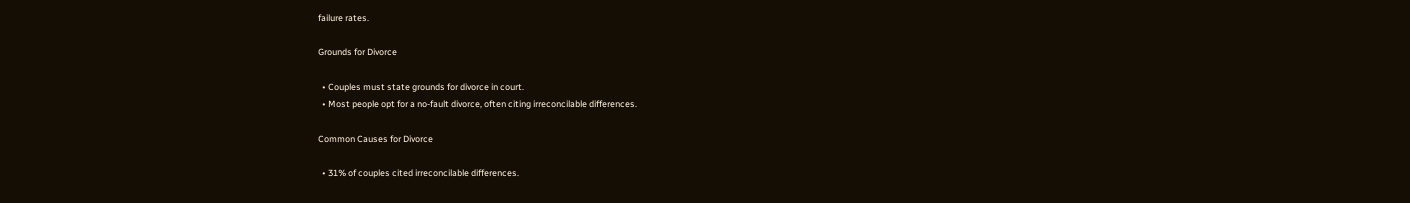failure rates.

Grounds for Divorce

  • Couples must state grounds for divorce in court.
  • Most people opt for a no-fault divorce, often citing irreconcilable differences.

Common Causes for Divorce

  • 31% of couples cited irreconcilable differences.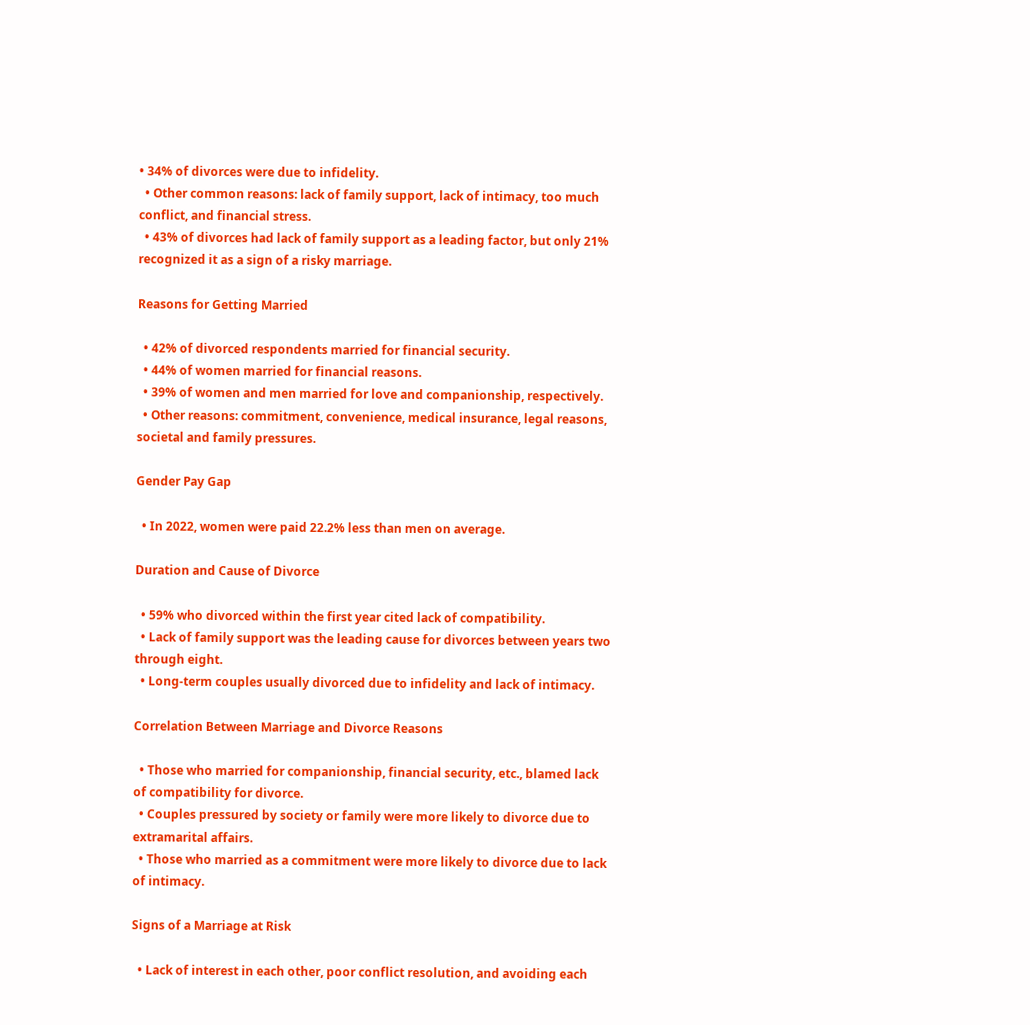• 34% of divorces were due to infidelity.
  • Other common reasons: lack of family support, lack of intimacy, too much conflict, and financial stress.
  • 43% of divorces had lack of family support as a leading factor, but only 21% recognized it as a sign of a risky marriage.

Reasons for Getting Married

  • 42% of divorced respondents married for financial security.
  • 44% of women married for financial reasons.
  • 39% of women and men married for love and companionship, respectively.
  • Other reasons: commitment, convenience, medical insurance, legal reasons, societal and family pressures.

Gender Pay Gap

  • In 2022, women were paid 22.2% less than men on average.

Duration and Cause of Divorce

  • 59% who divorced within the first year cited lack of compatibility.
  • Lack of family support was the leading cause for divorces between years two through eight.
  • Long-term couples usually divorced due to infidelity and lack of intimacy.

Correlation Between Marriage and Divorce Reasons

  • Those who married for companionship, financial security, etc., blamed lack of compatibility for divorce.
  • Couples pressured by society or family were more likely to divorce due to extramarital affairs.
  • Those who married as a commitment were more likely to divorce due to lack of intimacy.

Signs of a Marriage at Risk

  • Lack of interest in each other, poor conflict resolution, and avoiding each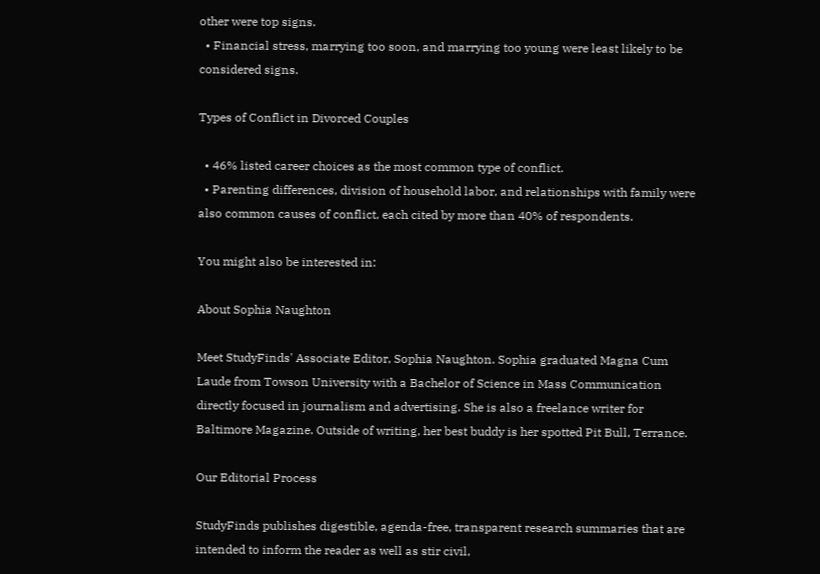other were top signs.
  • Financial stress, marrying too soon, and marrying too young were least likely to be considered signs.

Types of Conflict in Divorced Couples

  • 46% listed career choices as the most common type of conflict.
  • Parenting differences, division of household labor, and relationships with family were also common causes of conflict, each cited by more than 40% of respondents.

You might also be interested in:

About Sophia Naughton

Meet StudyFinds' Associate Editor, Sophia Naughton. Sophia graduated Magna Cum Laude from Towson University with a Bachelor of Science in Mass Communication directly focused in journalism and advertising. She is also a freelance writer for Baltimore Magazine. Outside of writing, her best buddy is her spotted Pit Bull, Terrance.

Our Editorial Process

StudyFinds publishes digestible, agenda-free, transparent research summaries that are intended to inform the reader as well as stir civil,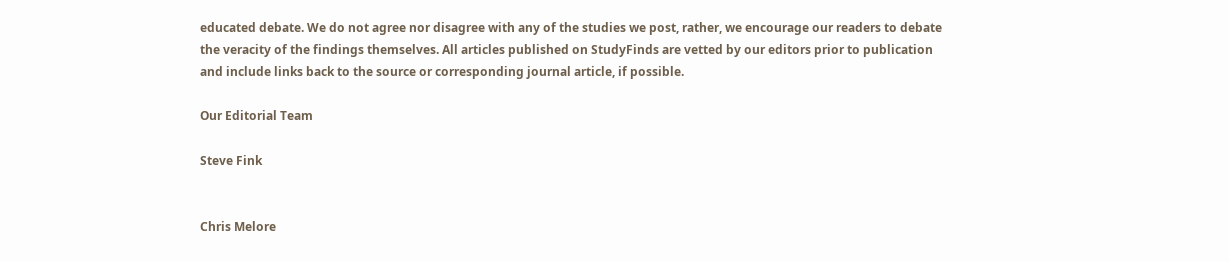educated debate. We do not agree nor disagree with any of the studies we post, rather, we encourage our readers to debate the veracity of the findings themselves. All articles published on StudyFinds are vetted by our editors prior to publication and include links back to the source or corresponding journal article, if possible.

Our Editorial Team

Steve Fink


Chris Melore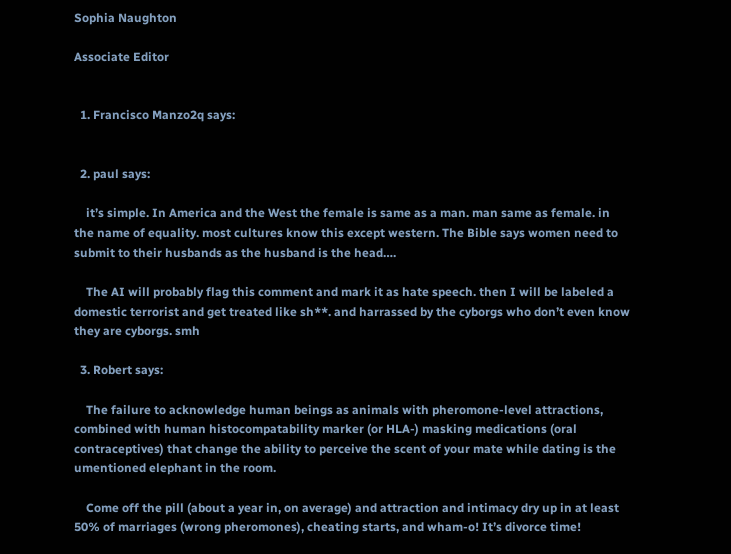Sophia Naughton

Associate Editor


  1. Francisco Manzo2q says:


  2. paul says:

    it’s simple. In America and the West the female is same as a man. man same as female. in the name of equality. most cultures know this except western. The Bible says women need to submit to their husbands as the husband is the head….

    The AI will probably flag this comment and mark it as hate speech. then I will be labeled a domestic terrorist and get treated like sh**. and harrassed by the cyborgs who don’t even know they are cyborgs. smh

  3. Robert says:

    The failure to acknowledge human beings as animals with pheromone-level attractions, combined with human histocompatability marker (or HLA-) masking medications (oral contraceptives) that change the ability to perceive the scent of your mate while dating is the umentioned elephant in the room.

    Come off the pill (about a year in, on average) and attraction and intimacy dry up in at least 50% of marriages (wrong pheromones), cheating starts, and wham-o! It’s divorce time!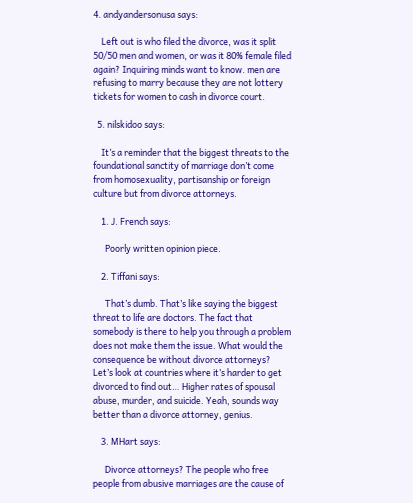4. andyandersonusa says:

    Left out is who filed the divorce, was it split 50/50 men and women, or was it 80% female filed again? Inquiring minds want to know. men are refusing to marry because they are not lottery tickets for women to cash in divorce court.

  5. nilskidoo says:

    It’s a reminder that the biggest threats to the foundational sanctity of marriage don’t come from homosexuality, partisanship or foreign culture but from divorce attorneys.

    1. J. French says:

      Poorly written opinion piece.

    2. Tiffani says:

      That’s dumb. That’s like saying the biggest threat to life are doctors. The fact that somebody is there to help you through a problem does not make them the issue. What would the consequence be without divorce attorneys? Let’s look at countries where it’s harder to get divorced to find out… Higher rates of spousal abuse, murder, and suicide. Yeah, sounds way better than a divorce attorney, genius.

    3. MHart says:

      Divorce attorneys? The people who free people from abusive marriages are the cause of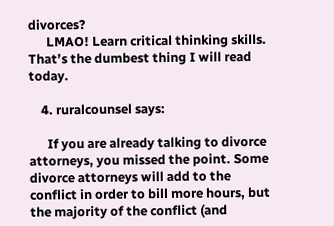divorces?
      LMAO! Learn critical thinking skills. That’s the dumbest thing I will read today.

    4. ruralcounsel says:

      If you are already talking to divorce attorneys, you missed the point. Some divorce attorneys will add to the conflict in order to bill more hours, but the majority of the conflict (and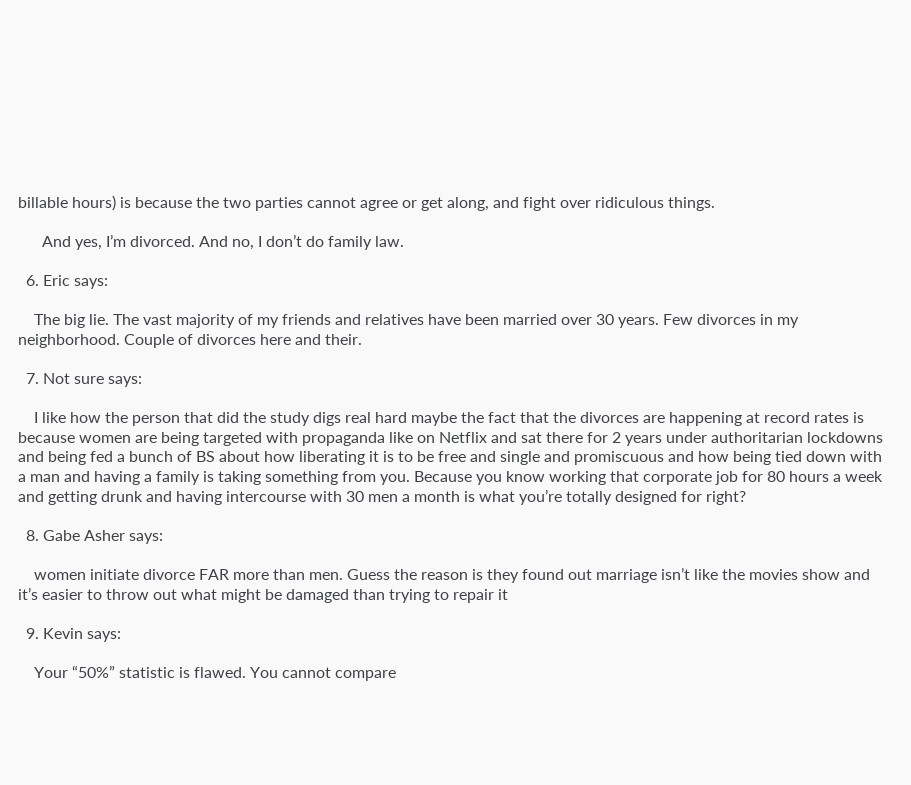billable hours) is because the two parties cannot agree or get along, and fight over ridiculous things.

      And yes, I’m divorced. And no, I don’t do family law.

  6. Eric says:

    The big lie. The vast majority of my friends and relatives have been married over 30 years. Few divorces in my neighborhood. Couple of divorces here and their.

  7. Not sure says:

    I like how the person that did the study digs real hard maybe the fact that the divorces are happening at record rates is because women are being targeted with propaganda like on Netflix and sat there for 2 years under authoritarian lockdowns and being fed a bunch of BS about how liberating it is to be free and single and promiscuous and how being tied down with a man and having a family is taking something from you. Because you know working that corporate job for 80 hours a week and getting drunk and having intercourse with 30 men a month is what you’re totally designed for right?

  8. Gabe Asher says:

    women initiate divorce FAR more than men. Guess the reason is they found out marriage isn’t like the movies show and it’s easier to throw out what might be damaged than trying to repair it

  9. Kevin says:

    Your “50%” statistic is flawed. You cannot compare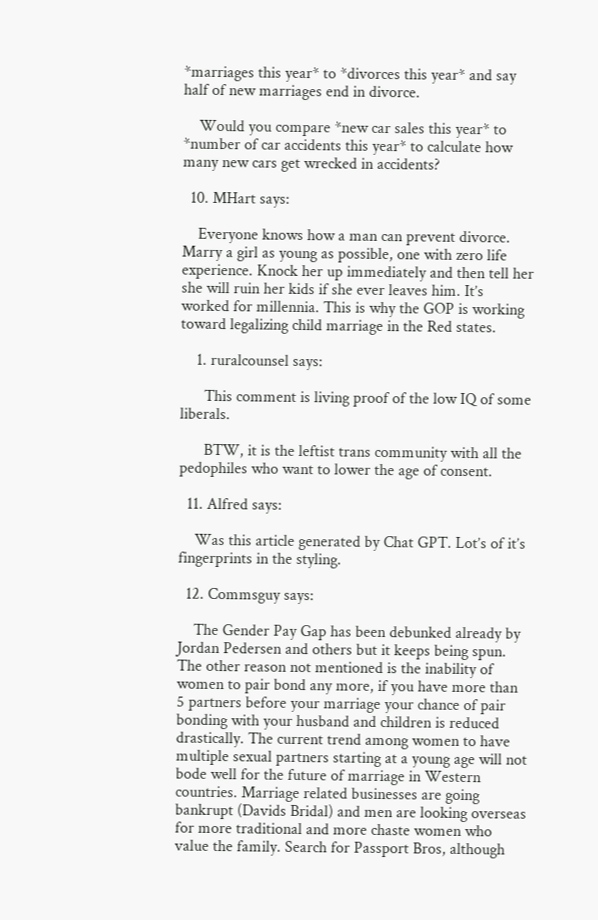*marriages this year* to *divorces this year* and say half of new marriages end in divorce.

    Would you compare *new car sales this year* to *number of car accidents this year* to calculate how many new cars get wrecked in accidents?

  10. MHart says:

    Everyone knows how a man can prevent divorce. Marry a girl as young as possible, one with zero life experience. Knock her up immediately and then tell her she will ruin her kids if she ever leaves him. It’s worked for millennia. This is why the GOP is working toward legalizing child marriage in the Red states.

    1. ruralcounsel says:

      This comment is living proof of the low IQ of some liberals.

      BTW, it is the leftist trans community with all the pedophiles who want to lower the age of consent.

  11. Alfred says:

    Was this article generated by Chat GPT. Lot’s of it’s fingerprints in the styling.

  12. Commsguy says:

    The Gender Pay Gap has been debunked already by Jordan Pedersen and others but it keeps being spun. The other reason not mentioned is the inability of women to pair bond any more, if you have more than 5 partners before your marriage your chance of pair bonding with your husband and children is reduced drastically. The current trend among women to have multiple sexual partners starting at a young age will not bode well for the future of marriage in Western countries. Marriage related businesses are going bankrupt (Davids Bridal) and men are looking overseas for more traditional and more chaste women who value the family. Search for Passport Bros, although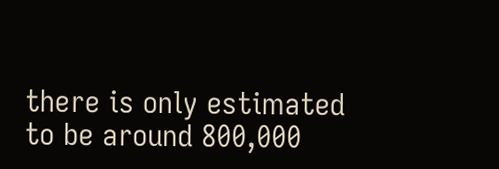there is only estimated to be around 800,000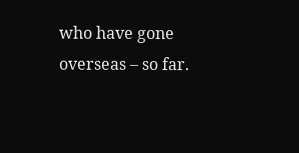who have gone overseas – so far.